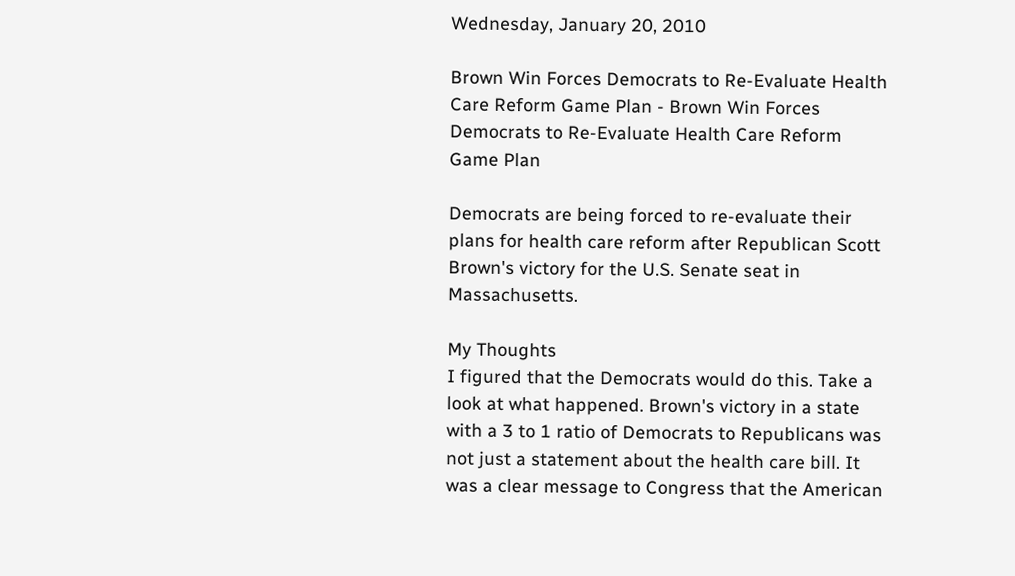Wednesday, January 20, 2010

Brown Win Forces Democrats to Re-Evaluate Health Care Reform Game Plan - Brown Win Forces Democrats to Re-Evaluate Health Care Reform Game Plan

Democrats are being forced to re-evaluate their plans for health care reform after Republican Scott Brown's victory for the U.S. Senate seat in Massachusetts.

My Thoughts
I figured that the Democrats would do this. Take a look at what happened. Brown's victory in a state with a 3 to 1 ratio of Democrats to Republicans was not just a statement about the health care bill. It was a clear message to Congress that the American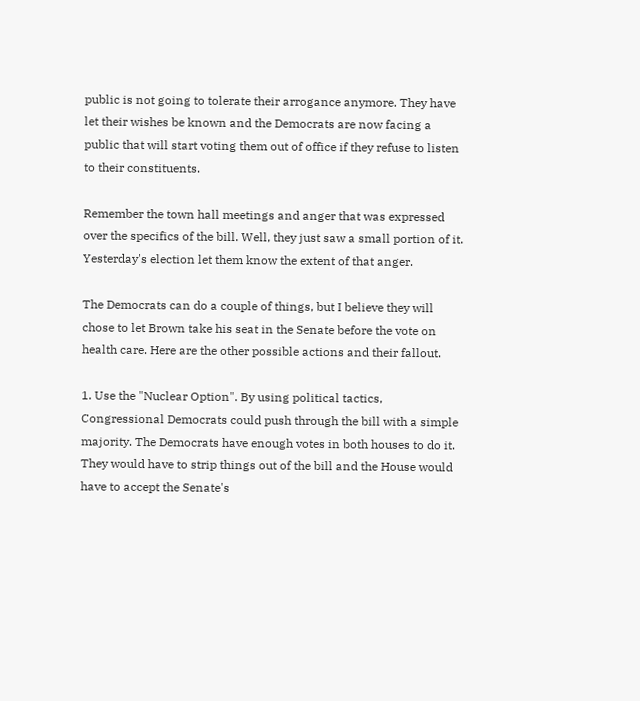public is not going to tolerate their arrogance anymore. They have let their wishes be known and the Democrats are now facing a public that will start voting them out of office if they refuse to listen to their constituents.

Remember the town hall meetings and anger that was expressed over the specifics of the bill. Well, they just saw a small portion of it. Yesterday's election let them know the extent of that anger.

The Democrats can do a couple of things, but I believe they will chose to let Brown take his seat in the Senate before the vote on health care. Here are the other possible actions and their fallout.

1. Use the "Nuclear Option". By using political tactics, Congressional Democrats could push through the bill with a simple majority. The Democrats have enough votes in both houses to do it. They would have to strip things out of the bill and the House would have to accept the Senate's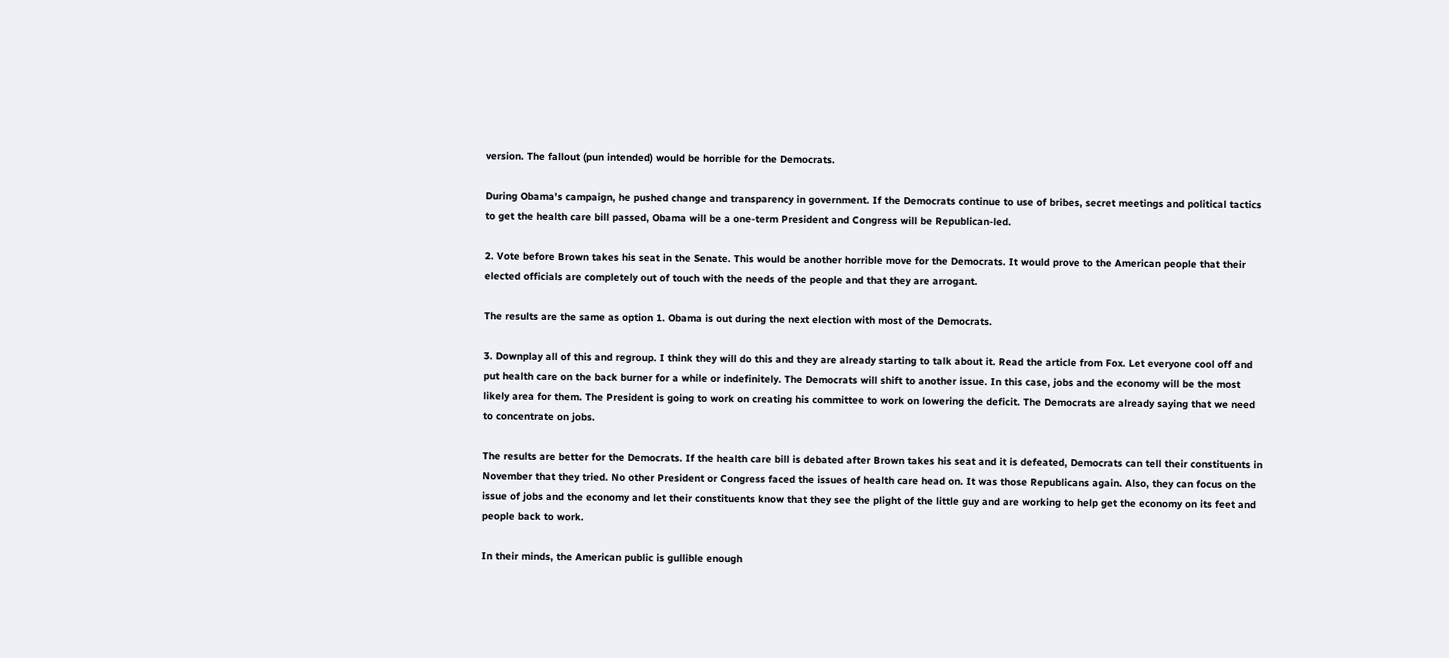version. The fallout (pun intended) would be horrible for the Democrats.

During Obama's campaign, he pushed change and transparency in government. If the Democrats continue to use of bribes, secret meetings and political tactics to get the health care bill passed, Obama will be a one-term President and Congress will be Republican-led.

2. Vote before Brown takes his seat in the Senate. This would be another horrible move for the Democrats. It would prove to the American people that their elected officials are completely out of touch with the needs of the people and that they are arrogant.

The results are the same as option 1. Obama is out during the next election with most of the Democrats.

3. Downplay all of this and regroup. I think they will do this and they are already starting to talk about it. Read the article from Fox. Let everyone cool off and put health care on the back burner for a while or indefinitely. The Democrats will shift to another issue. In this case, jobs and the economy will be the most likely area for them. The President is going to work on creating his committee to work on lowering the deficit. The Democrats are already saying that we need to concentrate on jobs.

The results are better for the Democrats. If the health care bill is debated after Brown takes his seat and it is defeated, Democrats can tell their constituents in November that they tried. No other President or Congress faced the issues of health care head on. It was those Republicans again. Also, they can focus on the issue of jobs and the economy and let their constituents know that they see the plight of the little guy and are working to help get the economy on its feet and people back to work.

In their minds, the American public is gullible enough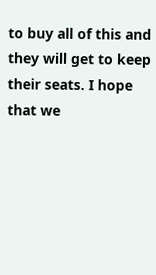to buy all of this and they will get to keep their seats. I hope that we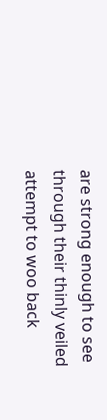are strong enough to see through their thinly veiled attempt to woo back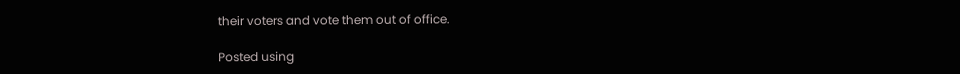their voters and vote them out of office.

Posted using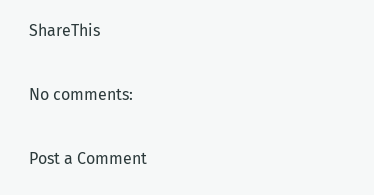ShareThis

No comments:

Post a Comment